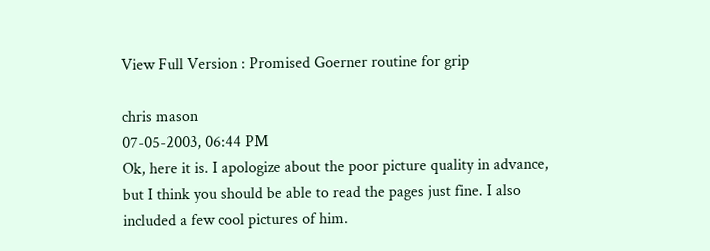View Full Version : Promised Goerner routine for grip

chris mason
07-05-2003, 06:44 PM
Ok, here it is. I apologize about the poor picture quality in advance, but I think you should be able to read the pages just fine. I also included a few cool pictures of him.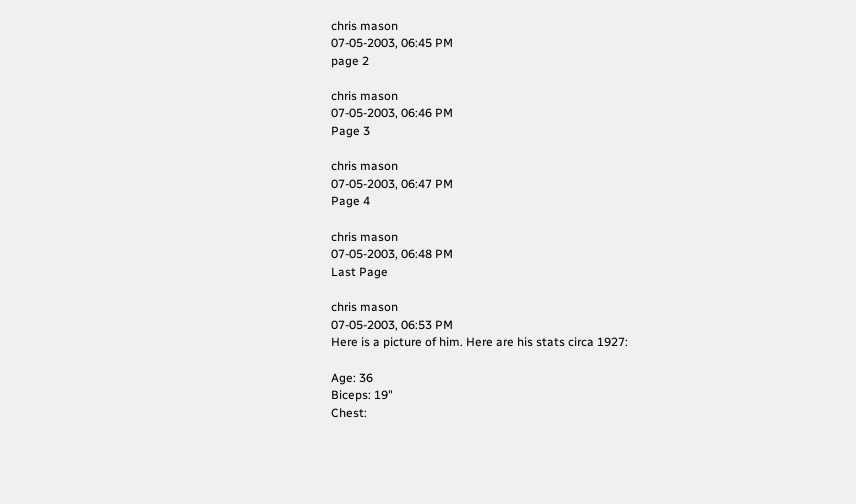chris mason
07-05-2003, 06:45 PM
page 2

chris mason
07-05-2003, 06:46 PM
Page 3

chris mason
07-05-2003, 06:47 PM
Page 4

chris mason
07-05-2003, 06:48 PM
Last Page

chris mason
07-05-2003, 06:53 PM
Here is a picture of him. Here are his stats circa 1927:

Age: 36
Biceps: 19"
Chest: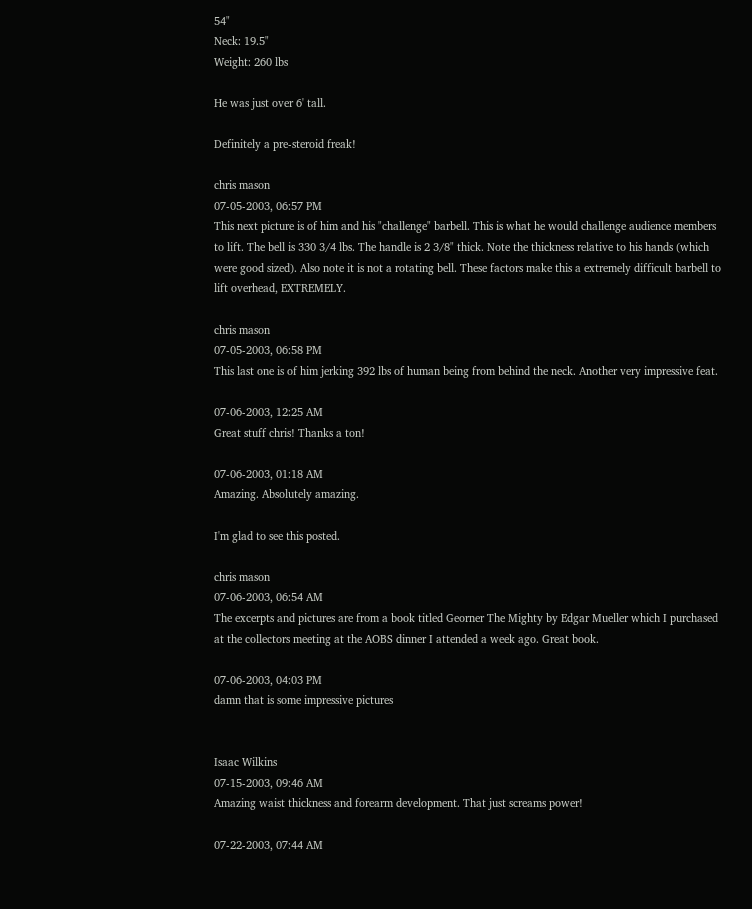54"
Neck: 19.5"
Weight: 260 lbs

He was just over 6' tall.

Definitely a pre-steroid freak!

chris mason
07-05-2003, 06:57 PM
This next picture is of him and his "challenge" barbell. This is what he would challenge audience members to lift. The bell is 330 3/4 lbs. The handle is 2 3/8" thick. Note the thickness relative to his hands (which were good sized). Also note it is not a rotating bell. These factors make this a extremely difficult barbell to lift overhead, EXTREMELY.

chris mason
07-05-2003, 06:58 PM
This last one is of him jerking 392 lbs of human being from behind the neck. Another very impressive feat.

07-06-2003, 12:25 AM
Great stuff chris! Thanks a ton!

07-06-2003, 01:18 AM
Amazing. Absolutely amazing.

I'm glad to see this posted.

chris mason
07-06-2003, 06:54 AM
The excerpts and pictures are from a book titled Georner The Mighty by Edgar Mueller which I purchased at the collectors meeting at the AOBS dinner I attended a week ago. Great book.

07-06-2003, 04:03 PM
damn that is some impressive pictures


Isaac Wilkins
07-15-2003, 09:46 AM
Amazing waist thickness and forearm development. That just screams power!

07-22-2003, 07:44 AM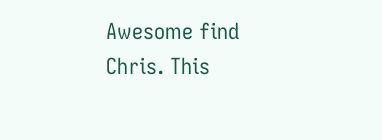Awesome find Chris. This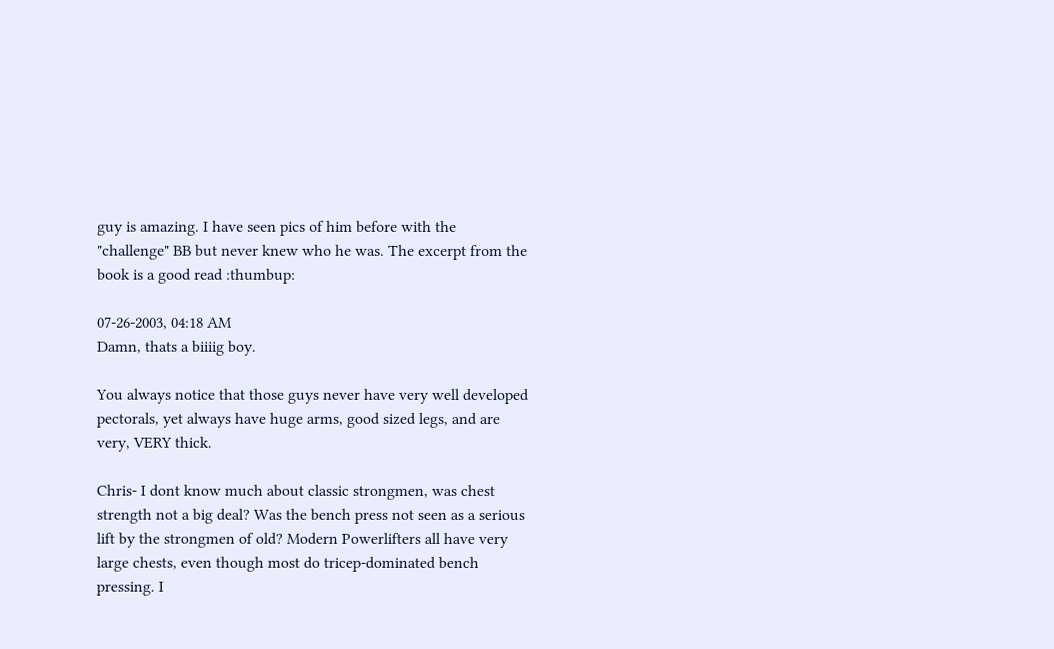guy is amazing. I have seen pics of him before with the "challenge" BB but never knew who he was. The excerpt from the book is a good read :thumbup:

07-26-2003, 04:18 AM
Damn, thats a biiiig boy.

You always notice that those guys never have very well developed pectorals, yet always have huge arms, good sized legs, and are very, VERY thick.

Chris- I dont know much about classic strongmen, was chest strength not a big deal? Was the bench press not seen as a serious lift by the strongmen of old? Modern Powerlifters all have very large chests, even though most do tricep-dominated bench pressing. I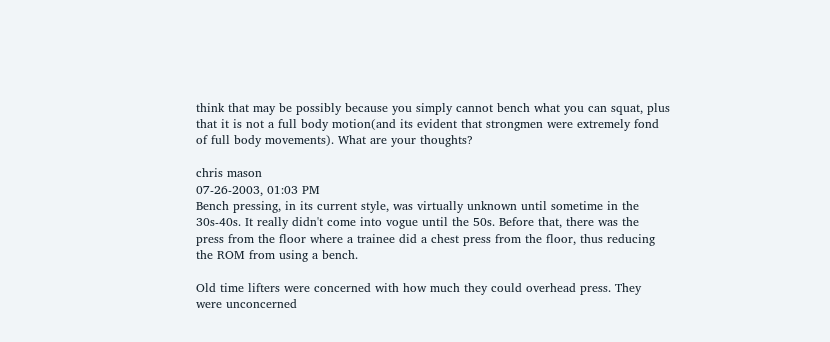think that may be possibly because you simply cannot bench what you can squat, plus that it is not a full body motion(and its evident that strongmen were extremely fond of full body movements). What are your thoughts?

chris mason
07-26-2003, 01:03 PM
Bench pressing, in its current style, was virtually unknown until sometime in the 30s-40s. It really didn't come into vogue until the 50s. Before that, there was the press from the floor where a trainee did a chest press from the floor, thus reducing the ROM from using a bench.

Old time lifters were concerned with how much they could overhead press. They were unconcerned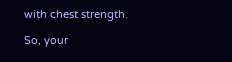with chest strength.

So, your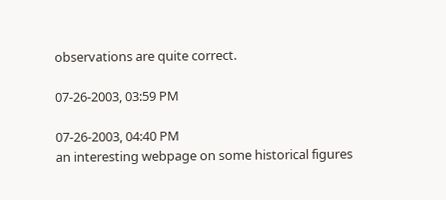observations are quite correct.

07-26-2003, 03:59 PM

07-26-2003, 04:40 PM
an interesting webpage on some historical figures